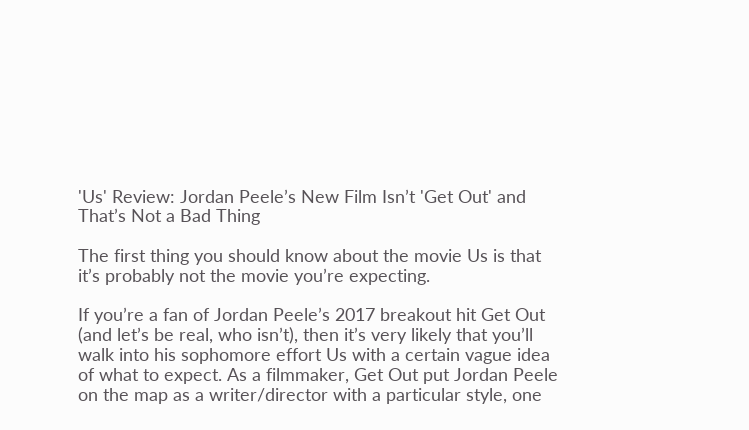'Us' Review: Jordan Peele’s New Film Isn’t 'Get Out' and That’s Not a Bad Thing

The first thing you should know about the movie Us is that it’s probably not the movie you’re expecting.

If you’re a fan of Jordan Peele’s 2017 breakout hit Get Out (and let’s be real, who isn’t), then it’s very likely that you’ll walk into his sophomore effort Us with a certain vague idea of what to expect. As a filmmaker, Get Out put Jordan Peele on the map as a writer/director with a particular style, one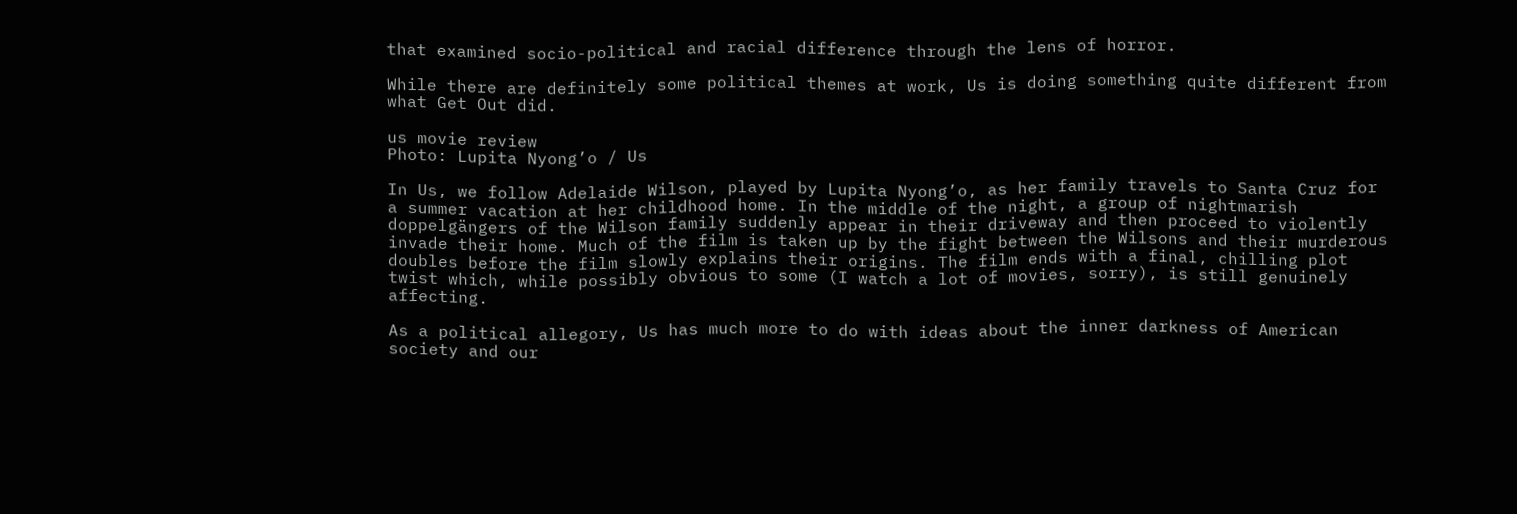that examined socio-political and racial difference through the lens of horror.

While there are definitely some political themes at work, Us is doing something quite different from what Get Out did.

us movie review
Photo: Lupita Nyong’o / Us

In Us, we follow Adelaide Wilson, played by Lupita Nyong’o, as her family travels to Santa Cruz for a summer vacation at her childhood home. In the middle of the night, a group of nightmarish doppelgängers of the Wilson family suddenly appear in their driveway and then proceed to violently invade their home. Much of the film is taken up by the fight between the Wilsons and their murderous doubles before the film slowly explains their origins. The film ends with a final, chilling plot twist which, while possibly obvious to some (I watch a lot of movies, sorry), is still genuinely affecting.

As a political allegory, Us has much more to do with ideas about the inner darkness of American society and our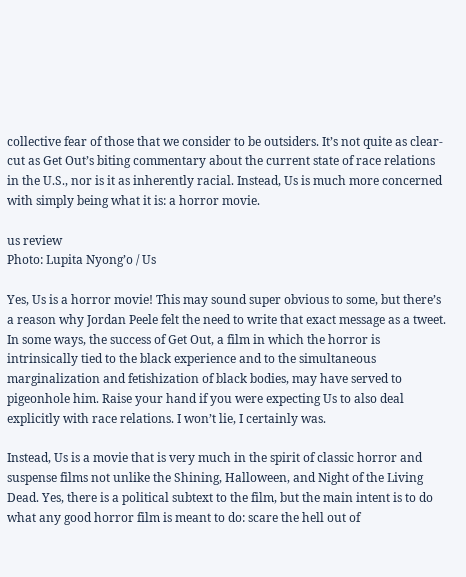collective fear of those that we consider to be outsiders. It’s not quite as clear-cut as Get Out’s biting commentary about the current state of race relations in the U.S., nor is it as inherently racial. Instead, Us is much more concerned with simply being what it is: a horror movie.

us review
Photo: Lupita Nyong’o / Us

Yes, Us is a horror movie! This may sound super obvious to some, but there’s a reason why Jordan Peele felt the need to write that exact message as a tweet. In some ways, the success of Get Out, a film in which the horror is intrinsically tied to the black experience and to the simultaneous marginalization and fetishization of black bodies, may have served to pigeonhole him. Raise your hand if you were expecting Us to also deal explicitly with race relations. I won’t lie, I certainly was.

Instead, Us is a movie that is very much in the spirit of classic horror and suspense films not unlike the Shining, Halloween, and Night of the Living Dead. Yes, there is a political subtext to the film, but the main intent is to do what any good horror film is meant to do: scare the hell out of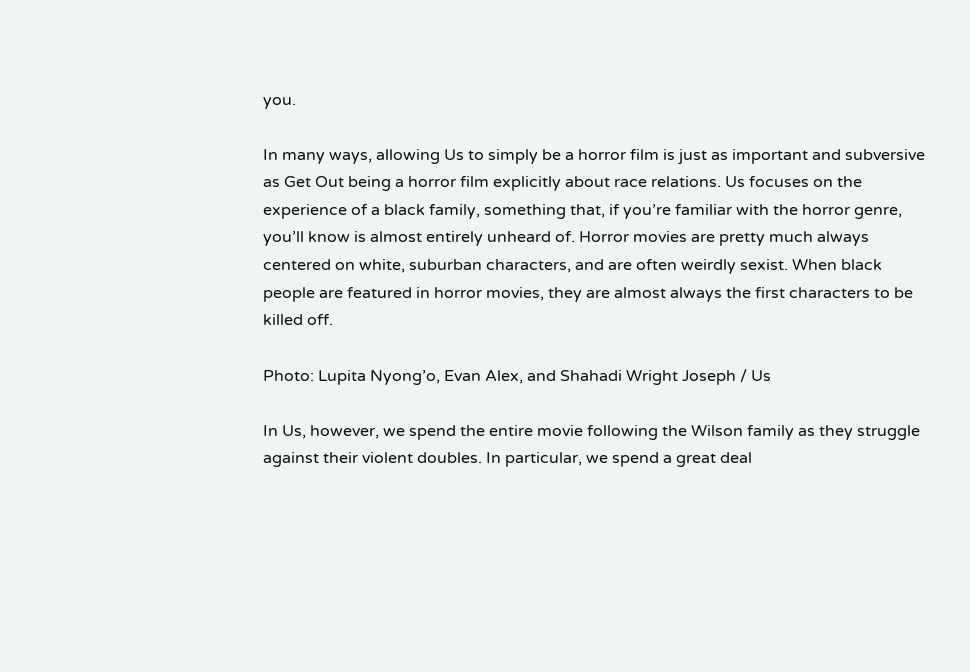you.

In many ways, allowing Us to simply be a horror film is just as important and subversive as Get Out being a horror film explicitly about race relations. Us focuses on the experience of a black family, something that, if you’re familiar with the horror genre, you’ll know is almost entirely unheard of. Horror movies are pretty much always centered on white, suburban characters, and are often weirdly sexist. When black people are featured in horror movies, they are almost always the first characters to be killed off.

Photo: Lupita Nyong’o, Evan Alex, and Shahadi Wright Joseph / Us

In Us, however, we spend the entire movie following the Wilson family as they struggle against their violent doubles. In particular, we spend a great deal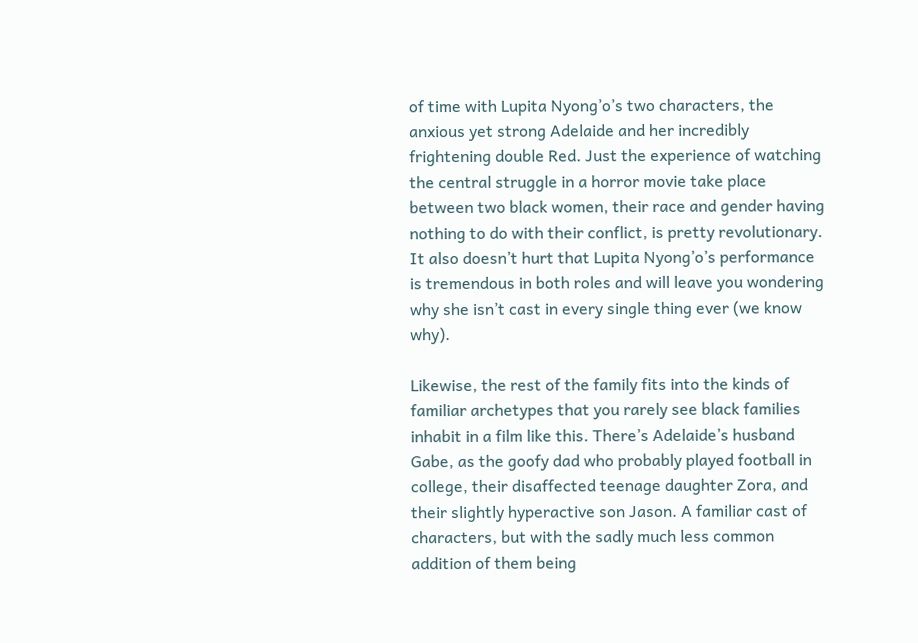of time with Lupita Nyong’o’s two characters, the anxious yet strong Adelaide and her incredibly frightening double Red. Just the experience of watching the central struggle in a horror movie take place between two black women, their race and gender having nothing to do with their conflict, is pretty revolutionary. It also doesn’t hurt that Lupita Nyong’o’s performance is tremendous in both roles and will leave you wondering why she isn’t cast in every single thing ever (we know why).

Likewise, the rest of the family fits into the kinds of familiar archetypes that you rarely see black families inhabit in a film like this. There’s Adelaide’s husband Gabe, as the goofy dad who probably played football in college, their disaffected teenage daughter Zora, and their slightly hyperactive son Jason. A familiar cast of characters, but with the sadly much less common addition of them being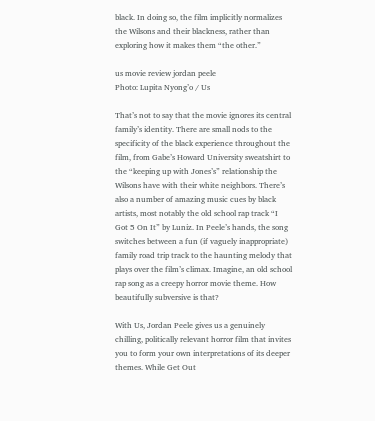black. In doing so, the film implicitly normalizes the Wilsons and their blackness, rather than exploring how it makes them “the other.”

us movie review jordan peele
Photo: Lupita Nyong’o / Us

That’s not to say that the movie ignores its central family’s identity. There are small nods to the specificity of the black experience throughout the film, from Gabe’s Howard University sweatshirt to the “keeping up with Jones’s” relationship the Wilsons have with their white neighbors. There’s also a number of amazing music cues by black artists, most notably the old school rap track “I Got 5 On It” by Luniz. In Peele’s hands, the song switches between a fun (if vaguely inappropriate) family road trip track to the haunting melody that plays over the film’s climax. Imagine, an old school rap song as a creepy horror movie theme. How beautifully subversive is that?

With Us, Jordan Peele gives us a genuinely chilling, politically relevant horror film that invites you to form your own interpretations of its deeper themes. While Get Out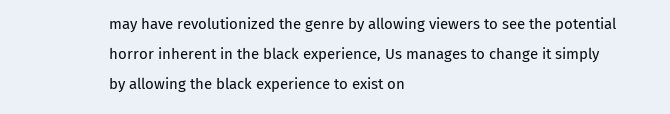may have revolutionized the genre by allowing viewers to see the potential horror inherent in the black experience, Us manages to change it simply by allowing the black experience to exist on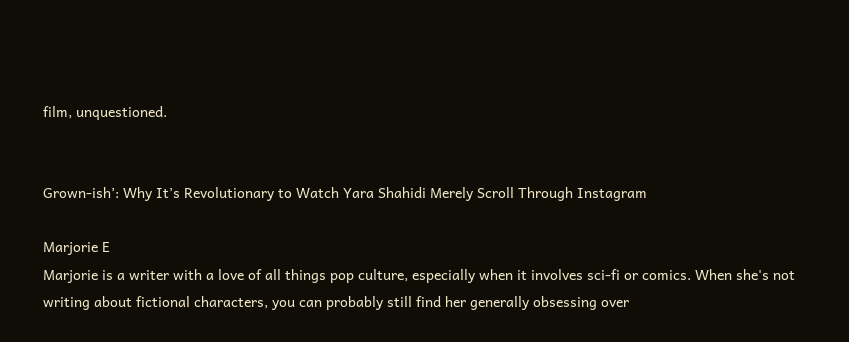film, unquestioned.


Grown-ish’: Why It’s Revolutionary to Watch Yara Shahidi Merely Scroll Through Instagram

Marjorie E
Marjorie is a writer with a love of all things pop culture, especially when it involves sci-fi or comics. When she's not writing about fictional characters, you can probably still find her generally obsessing over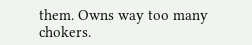them. Owns way too many chokers.